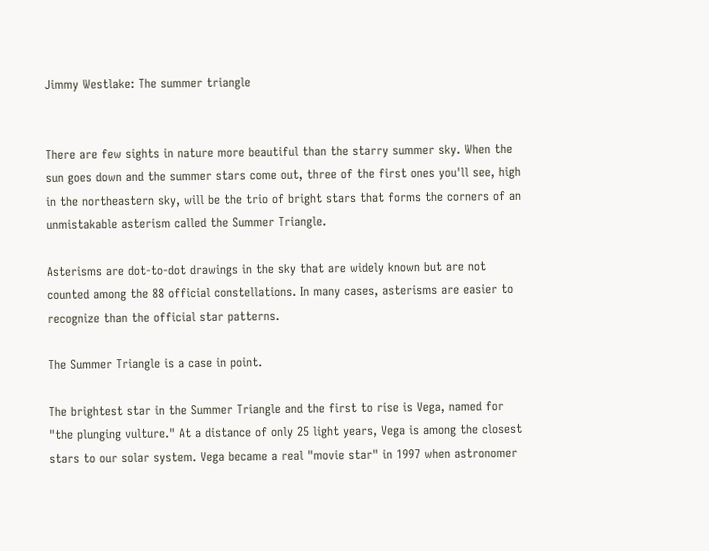Jimmy Westlake: The summer triangle


There are few sights in nature more beautiful than the starry summer sky. When the sun goes down and the summer stars come out, three of the first ones you'll see, high in the northeastern sky, will be the trio of bright stars that forms the corners of an unmistakable asterism called the Summer Triangle.

Asterisms are dot-to-dot drawings in the sky that are widely known but are not counted among the 88 official constellations. In many cases, asterisms are easier to recognize than the official star patterns.

The Summer Triangle is a case in point.

The brightest star in the Summer Triangle and the first to rise is Vega, named for "the plunging vulture." At a distance of only 25 light years, Vega is among the closest stars to our solar system. Vega became a real "movie star" in 1997 when astronomer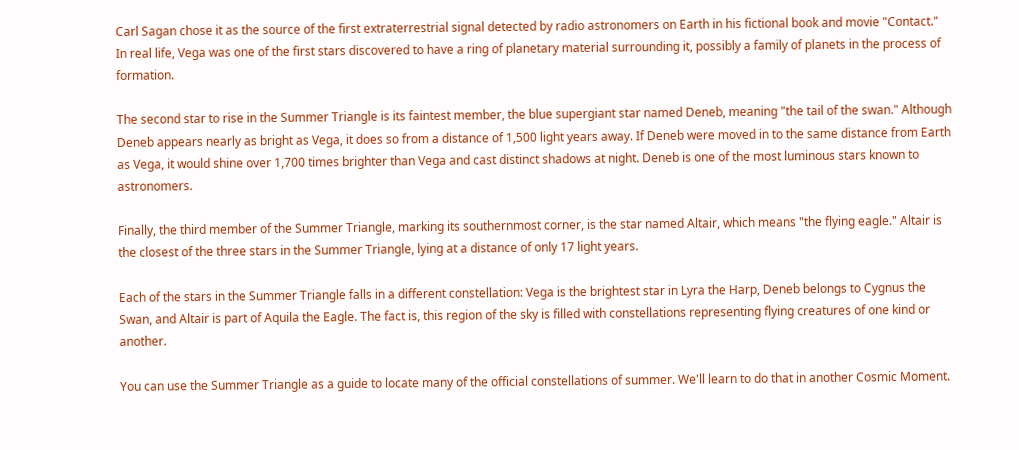Carl Sagan chose it as the source of the first extraterrestrial signal detected by radio astronomers on Earth in his fictional book and movie "Contact." In real life, Vega was one of the first stars discovered to have a ring of planetary material surrounding it, possibly a family of planets in the process of formation.

The second star to rise in the Summer Triangle is its faintest member, the blue supergiant star named Deneb, meaning "the tail of the swan." Although Deneb appears nearly as bright as Vega, it does so from a distance of 1,500 light years away. If Deneb were moved in to the same distance from Earth as Vega, it would shine over 1,700 times brighter than Vega and cast distinct shadows at night. Deneb is one of the most luminous stars known to astronomers.

Finally, the third member of the Summer Triangle, marking its southernmost corner, is the star named Altair, which means "the flying eagle." Altair is the closest of the three stars in the Summer Triangle, lying at a distance of only 17 light years.

Each of the stars in the Summer Triangle falls in a different constellation: Vega is the brightest star in Lyra the Harp, Deneb belongs to Cygnus the Swan, and Altair is part of Aquila the Eagle. The fact is, this region of the sky is filled with constellations representing flying creatures of one kind or another.

You can use the Summer Triangle as a guide to locate many of the official constellations of summer. We'll learn to do that in another Cosmic Moment.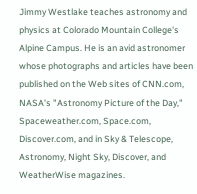Jimmy Westlake teaches astronomy and physics at Colorado Mountain College's Alpine Campus. He is an avid astronomer whose photographs and articles have been published on the Web sites of CNN.com, NASA's "Astronomy Picture of the Day," Spaceweather.com, Space.com, Discover.com, and in Sky & Telescope, Astronomy, Night Sky, Discover, and WeatherWise magazines.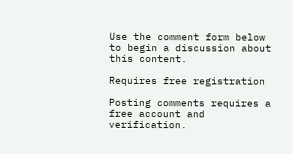Use the comment form below to begin a discussion about this content.

Requires free registration

Posting comments requires a free account and verification.